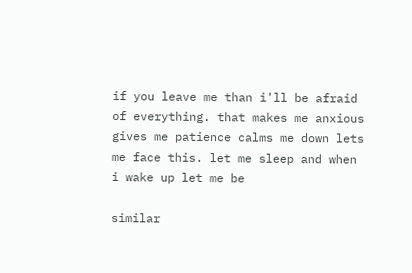if you leave me than i'll be afraid of everything. that makes me anxious gives me patience calms me down lets me face this. let me sleep and when i wake up let me be

similar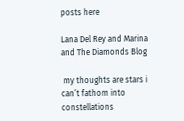posts here

Lana Del Rey and Marina and The Diamonds Blog

 my thoughts are stars i can’t fathom into constellations